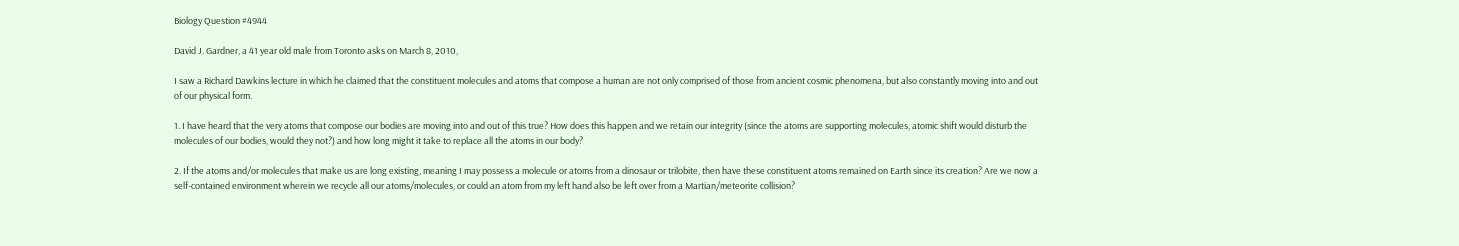Biology Question #4944

David J. Gardner, a 41 year old male from Toronto asks on March 8, 2010,

I saw a Richard Dawkins lecture in which he claimed that the constituent molecules and atoms that compose a human are not only comprised of those from ancient cosmic phenomena, but also constantly moving into and out of our physical form.

1. I have heard that the very atoms that compose our bodies are moving into and out of this true? How does this happen and we retain our integrity (since the atoms are supporting molecules, atomic shift would disturb the molecules of our bodies, would they not?) and how long might it take to replace all the atoms in our body?

2. If the atoms and/or molecules that make us are long existing, meaning I may possess a molecule or atoms from a dinosaur or trilobite, then have these constituent atoms remained on Earth since its creation? Are we now a self-contained environment wherein we recycle all our atoms/molecules, or could an atom from my left hand also be left over from a Martian/meteorite collision?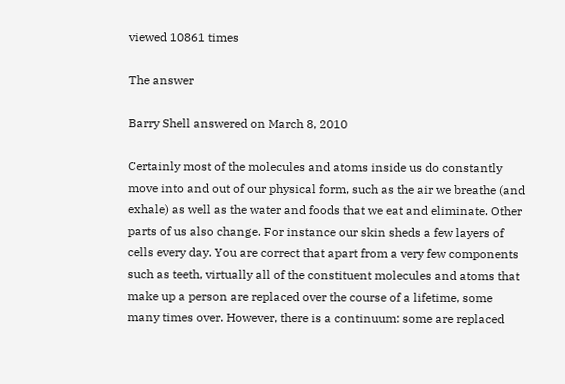viewed 10861 times

The answer

Barry Shell answered on March 8, 2010

Certainly most of the molecules and atoms inside us do constantly move into and out of our physical form, such as the air we breathe (and exhale) as well as the water and foods that we eat and eliminate. Other parts of us also change. For instance our skin sheds a few layers of cells every day. You are correct that apart from a very few components such as teeth, virtually all of the constituent molecules and atoms that make up a person are replaced over the course of a lifetime, some many times over. However, there is a continuum: some are replaced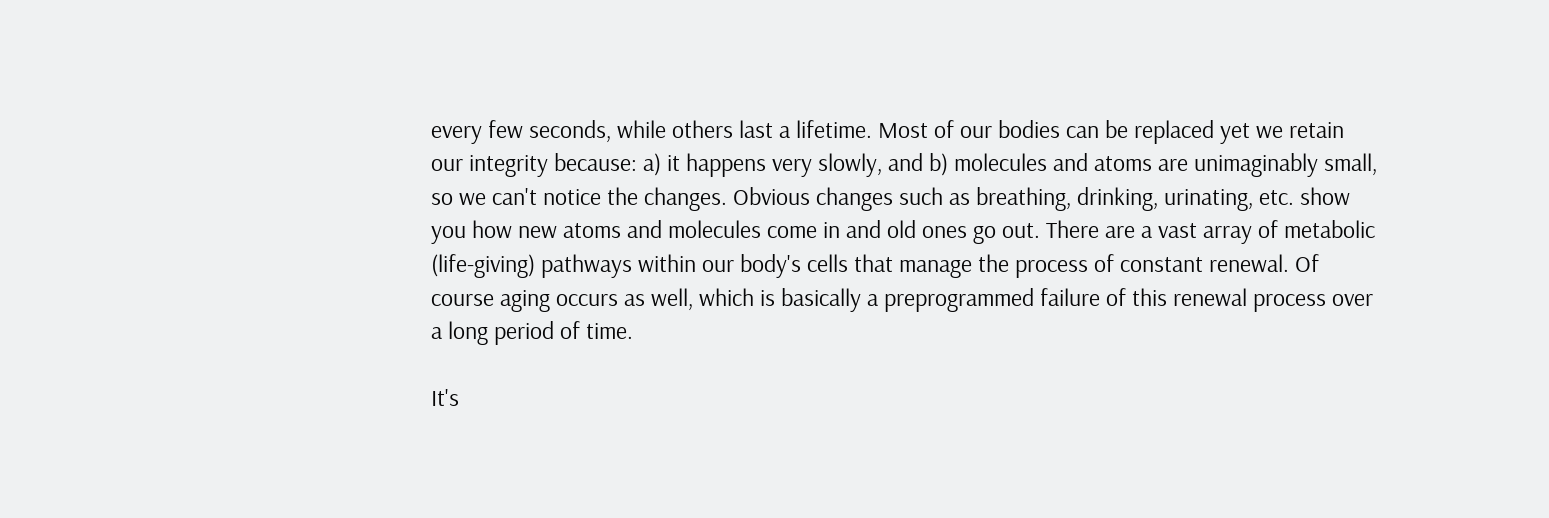every few seconds, while others last a lifetime. Most of our bodies can be replaced yet we retain our integrity because: a) it happens very slowly, and b) molecules and atoms are unimaginably small, so we can't notice the changes. Obvious changes such as breathing, drinking, urinating, etc. show you how new atoms and molecules come in and old ones go out. There are a vast array of metabolic (life-giving) pathways within our body's cells that manage the process of constant renewal. Of course aging occurs as well, which is basically a preprogrammed failure of this renewal process over a long period of time.

It's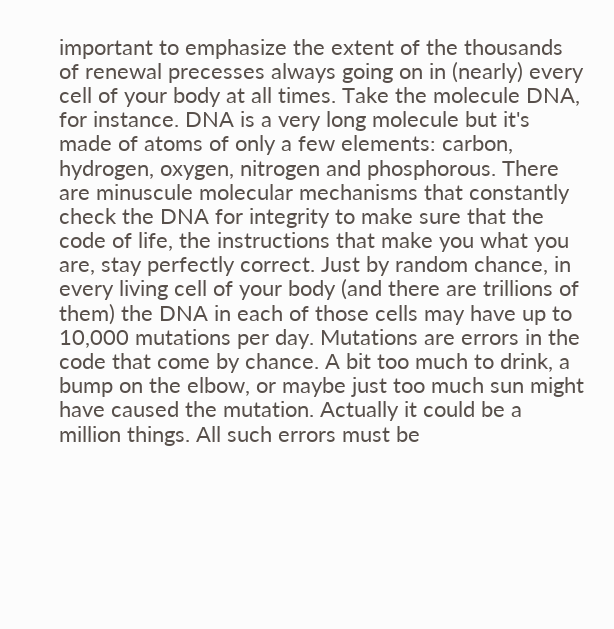important to emphasize the extent of the thousands of renewal precesses always going on in (nearly) every cell of your body at all times. Take the molecule DNA, for instance. DNA is a very long molecule but it's made of atoms of only a few elements: carbon, hydrogen, oxygen, nitrogen and phosphorous. There are minuscule molecular mechanisms that constantly check the DNA for integrity to make sure that the code of life, the instructions that make you what you are, stay perfectly correct. Just by random chance, in every living cell of your body (and there are trillions of them) the DNA in each of those cells may have up to 10,000 mutations per day. Mutations are errors in the code that come by chance. A bit too much to drink, a bump on the elbow, or maybe just too much sun might have caused the mutation. Actually it could be a million things. All such errors must be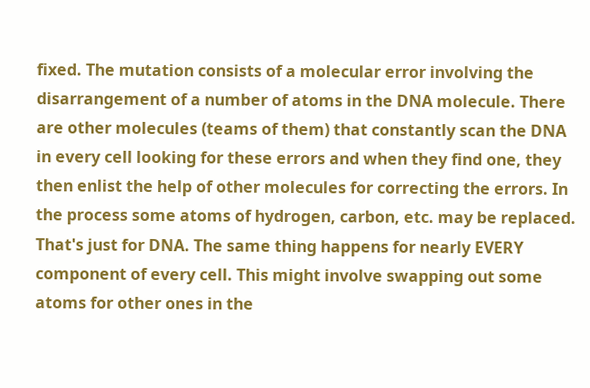fixed. The mutation consists of a molecular error involving the disarrangement of a number of atoms in the DNA molecule. There are other molecules (teams of them) that constantly scan the DNA in every cell looking for these errors and when they find one, they then enlist the help of other molecules for correcting the errors. In the process some atoms of hydrogen, carbon, etc. may be replaced. That's just for DNA. The same thing happens for nearly EVERY component of every cell. This might involve swapping out some atoms for other ones in the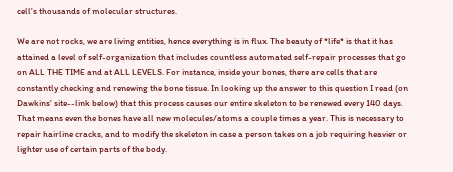cell's thousands of molecular structures.

We are not rocks, we are living entities, hence everything is in flux. The beauty of *life* is that it has attained a level of self-organization that includes countless automated self-repair processes that go on ALL THE TIME and at ALL LEVELS. For instance, inside your bones, there are cells that are constantly checking and renewing the bone tissue. In looking up the answer to this question I read (on Dawkins' site--link below) that this process causes our entire skeleton to be renewed every 140 days. That means even the bones have all new molecules/atoms a couple times a year. This is necessary to repair hairline cracks, and to modify the skeleton in case a person takes on a job requiring heavier or lighter use of certain parts of the body.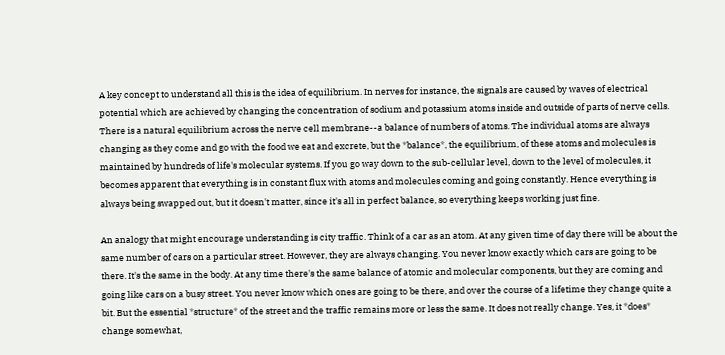A key concept to understand all this is the idea of equilibrium. In nerves for instance, the signals are caused by waves of electrical potential which are achieved by changing the concentration of sodium and potassium atoms inside and outside of parts of nerve cells. There is a natural equilibrium across the nerve cell membrane--a balance of numbers of atoms. The individual atoms are always changing as they come and go with the food we eat and excrete, but the *balance*, the equilibrium, of these atoms and molecules is maintained by hundreds of life's molecular systems. If you go way down to the sub-cellular level, down to the level of molecules, it becomes apparent that everything is in constant flux with atoms and molecules coming and going constantly. Hence everything is always being swapped out, but it doesn't matter, since it's all in perfect balance, so everything keeps working just fine.

An analogy that might encourage understanding is city traffic. Think of a car as an atom. At any given time of day there will be about the same number of cars on a particular street. However, they are always changing. You never know exactly which cars are going to be there. It's the same in the body. At any time there's the same balance of atomic and molecular components, but they are coming and going like cars on a busy street. You never know which ones are going to be there, and over the course of a lifetime they change quite a bit. But the essential *structure* of the street and the traffic remains more or less the same. It does not really change. Yes, it *does* change somewhat,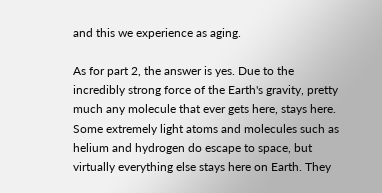and this we experience as aging.

As for part 2, the answer is yes. Due to the incredibly strong force of the Earth's gravity, pretty much any molecule that ever gets here, stays here. Some extremely light atoms and molecules such as helium and hydrogen do escape to space, but virtually everything else stays here on Earth. They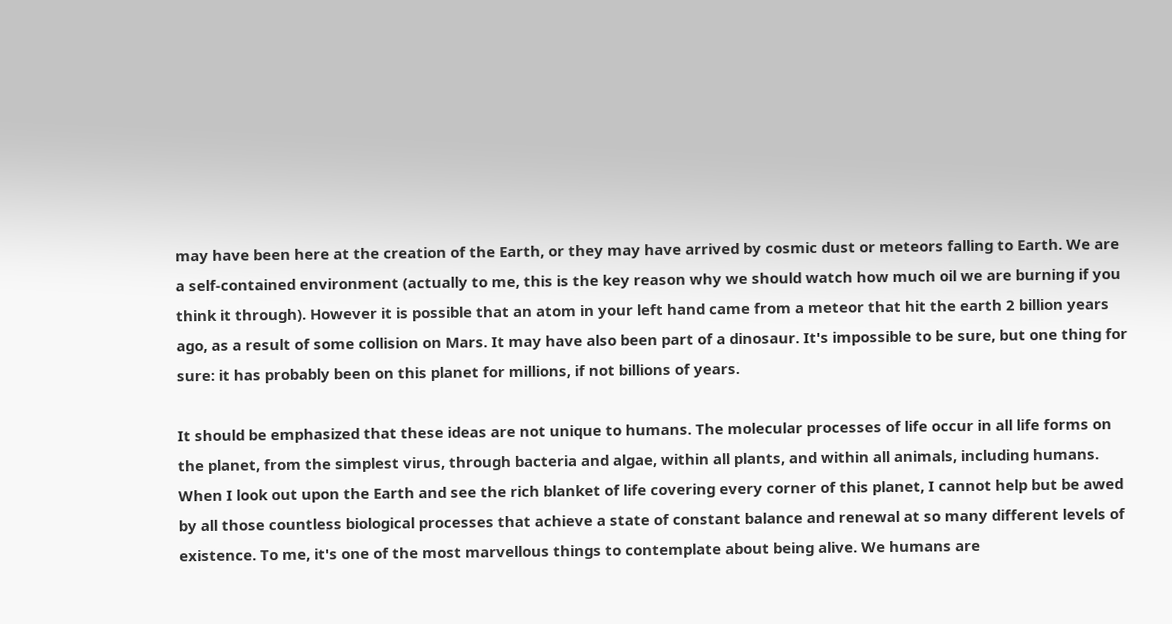may have been here at the creation of the Earth, or they may have arrived by cosmic dust or meteors falling to Earth. We are a self-contained environment (actually to me, this is the key reason why we should watch how much oil we are burning if you think it through). However it is possible that an atom in your left hand came from a meteor that hit the earth 2 billion years ago, as a result of some collision on Mars. It may have also been part of a dinosaur. It's impossible to be sure, but one thing for sure: it has probably been on this planet for millions, if not billions of years.

It should be emphasized that these ideas are not unique to humans. The molecular processes of life occur in all life forms on the planet, from the simplest virus, through bacteria and algae, within all plants, and within all animals, including humans. When I look out upon the Earth and see the rich blanket of life covering every corner of this planet, I cannot help but be awed by all those countless biological processes that achieve a state of constant balance and renewal at so many different levels of existence. To me, it's one of the most marvellous things to contemplate about being alive. We humans are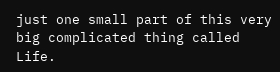just one small part of this very big complicated thing called Life.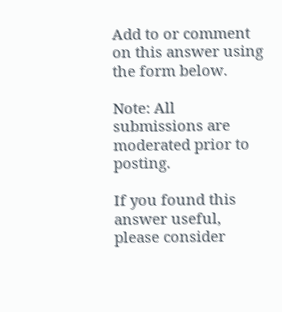Add to or comment on this answer using the form below.

Note: All submissions are moderated prior to posting.

If you found this answer useful, please consider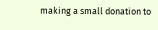making a small donation to